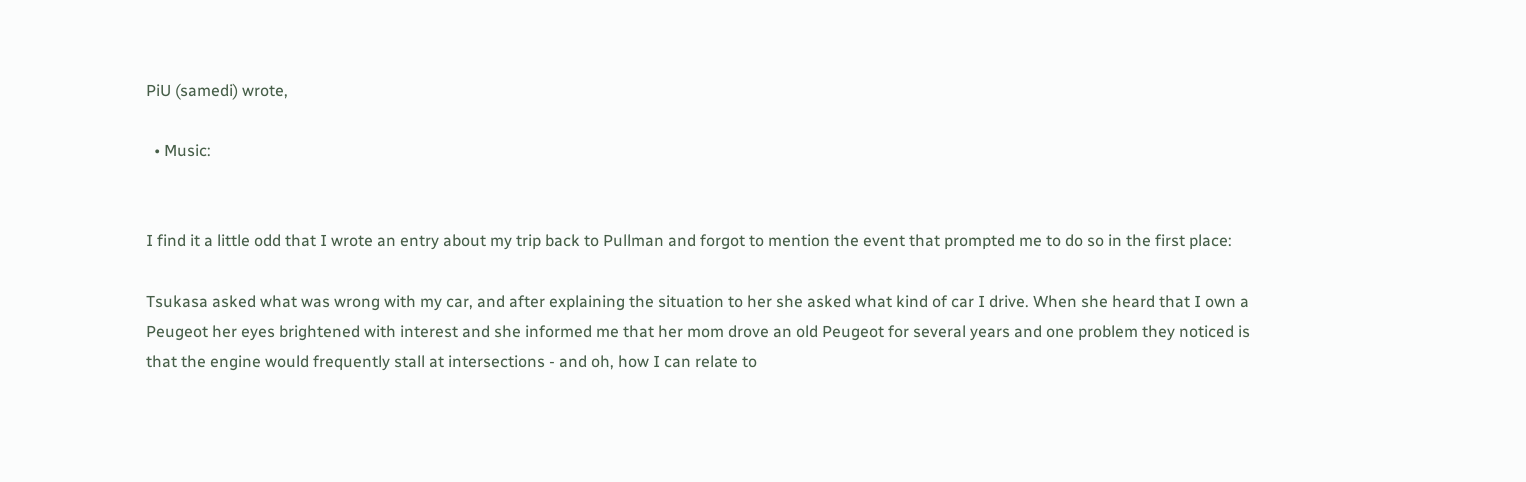PiU (samedi) wrote,

  • Music:


I find it a little odd that I wrote an entry about my trip back to Pullman and forgot to mention the event that prompted me to do so in the first place:

Tsukasa asked what was wrong with my car, and after explaining the situation to her she asked what kind of car I drive. When she heard that I own a Peugeot her eyes brightened with interest and she informed me that her mom drove an old Peugeot for several years and one problem they noticed is that the engine would frequently stall at intersections - and oh, how I can relate to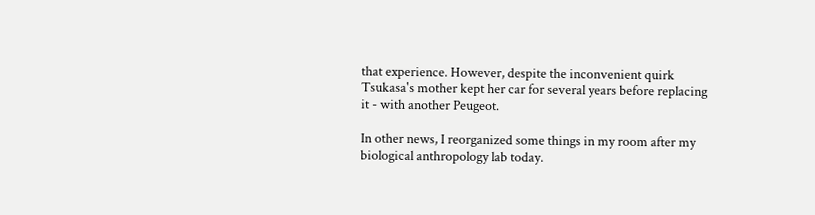that experience. However, despite the inconvenient quirk Tsukasa's mother kept her car for several years before replacing it - with another Peugeot.

In other news, I reorganized some things in my room after my biological anthropology lab today.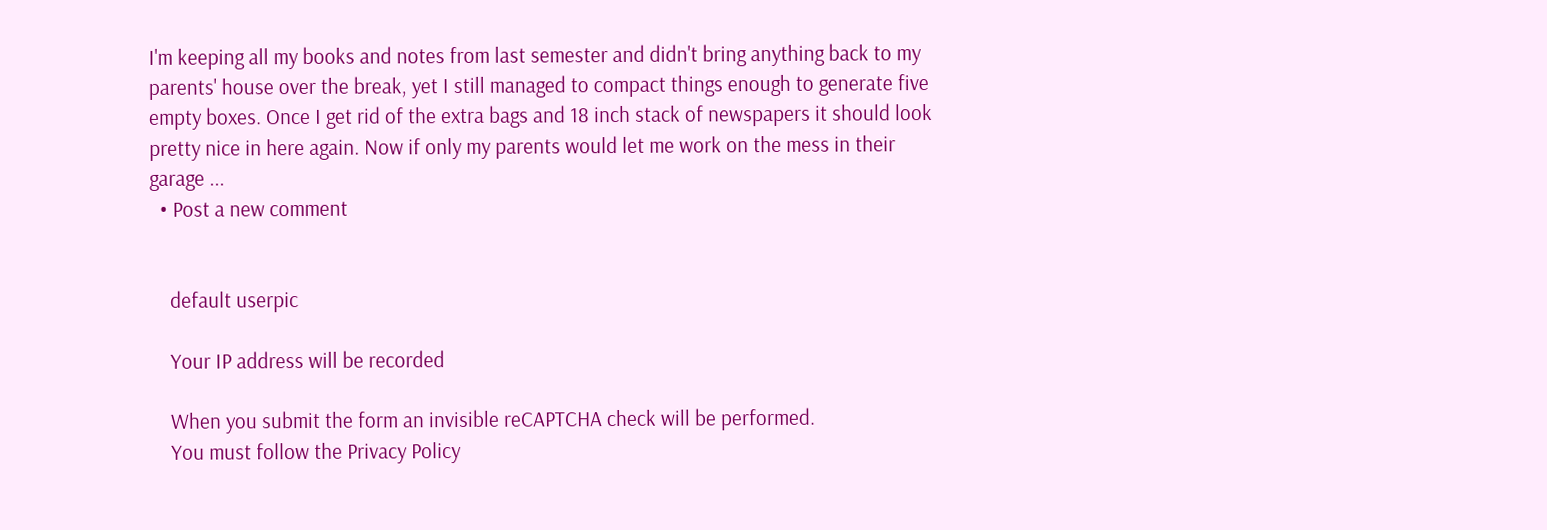I'm keeping all my books and notes from last semester and didn't bring anything back to my parents' house over the break, yet I still managed to compact things enough to generate five empty boxes. Once I get rid of the extra bags and 18 inch stack of newspapers it should look pretty nice in here again. Now if only my parents would let me work on the mess in their garage ...
  • Post a new comment


    default userpic

    Your IP address will be recorded

    When you submit the form an invisible reCAPTCHA check will be performed.
    You must follow the Privacy Policy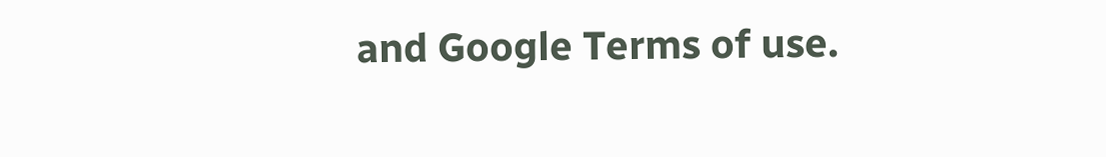and Google Terms of use.